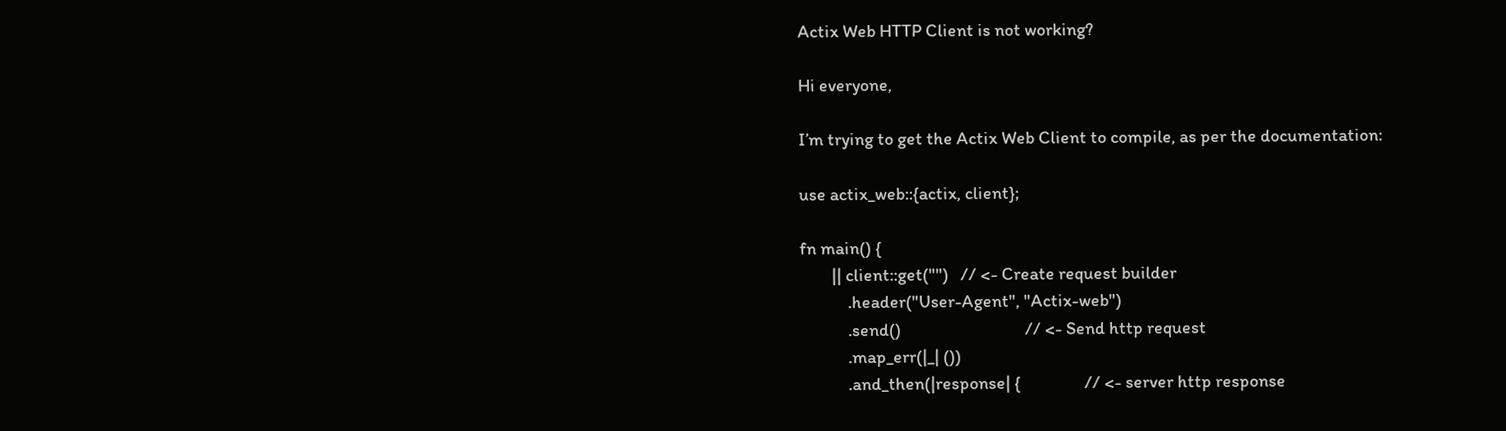Actix Web HTTP Client is not working?

Hi everyone,

I’m trying to get the Actix Web Client to compile, as per the documentation:

use actix_web::{actix, client};

fn main() {
        || client::get("")   // <- Create request builder
            .header("User-Agent", "Actix-web")
            .send()                               // <- Send http request
            .map_err(|_| ())
            .and_then(|response| {                // <- server http response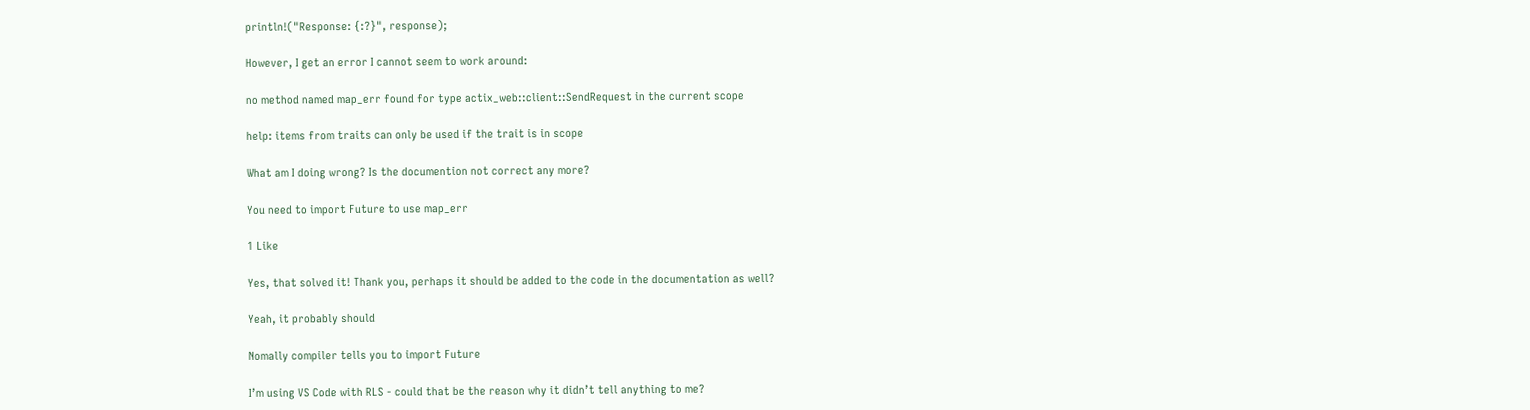println!("Response: {:?}", response);

However, I get an error I cannot seem to work around:

no method named map_err found for type actix_web::client::SendRequest in the current scope

help: items from traits can only be used if the trait is in scope

What am I doing wrong? Is the documention not correct any more?

You need to import Future to use map_err

1 Like

Yes, that solved it! Thank you, perhaps it should be added to the code in the documentation as well?

Yeah, it probably should

Nomally compiler tells you to import Future

I’m using VS Code with RLS - could that be the reason why it didn’t tell anything to me?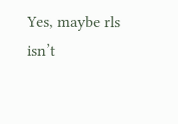Yes, maybe rls isn’t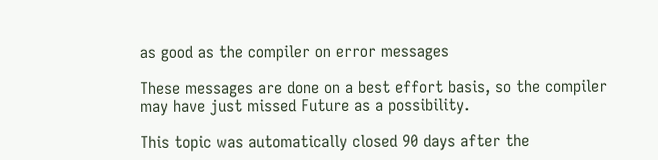as good as the compiler on error messages

These messages are done on a best effort basis, so the compiler may have just missed Future as a possibility.

This topic was automatically closed 90 days after the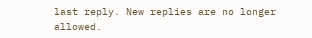last reply. New replies are no longer allowed.